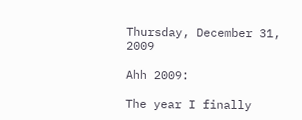Thursday, December 31, 2009

Ahh 2009:

The year I finally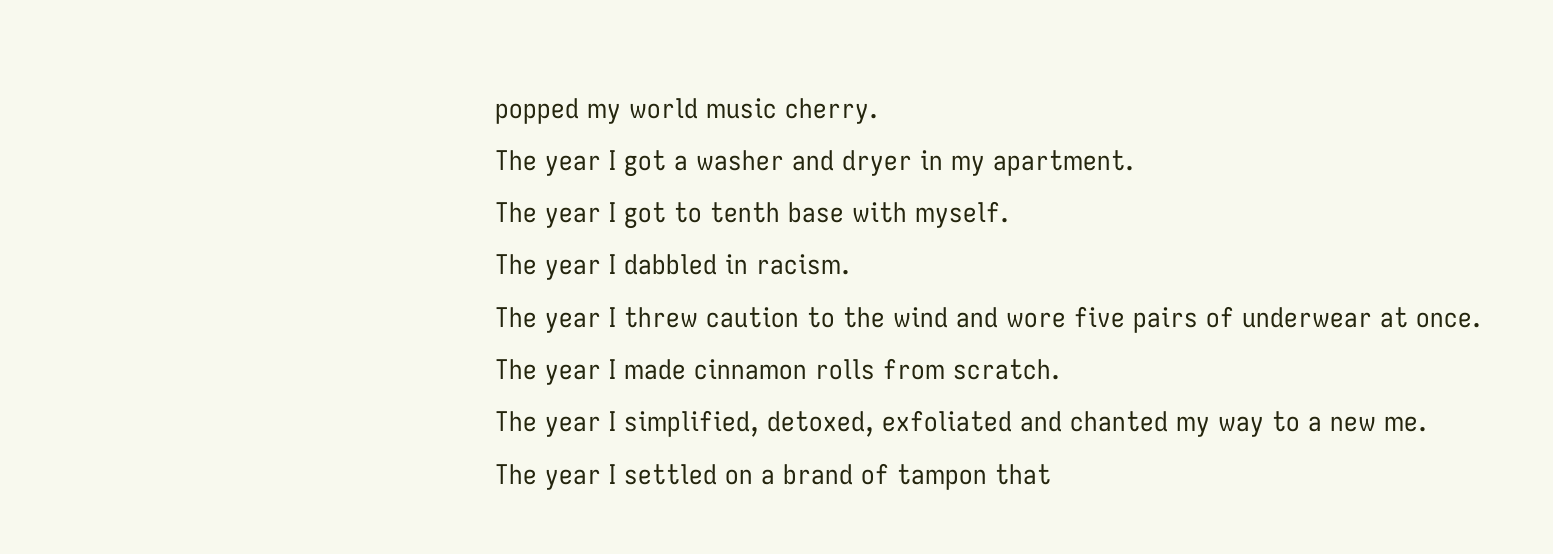popped my world music cherry.
The year I got a washer and dryer in my apartment.
The year I got to tenth base with myself.
The year I dabbled in racism.
The year I threw caution to the wind and wore five pairs of underwear at once.
The year I made cinnamon rolls from scratch.
The year I simplified, detoxed, exfoliated and chanted my way to a new me.
The year I settled on a brand of tampon that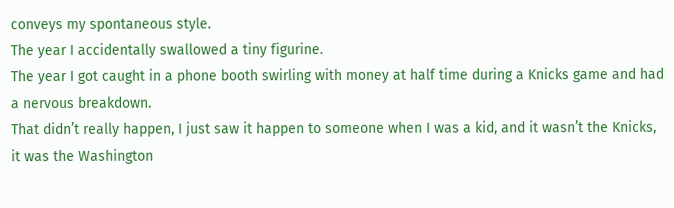conveys my spontaneous style.
The year I accidentally swallowed a tiny figurine.
The year I got caught in a phone booth swirling with money at half time during a Knicks game and had a nervous breakdown.
That didn’t really happen, I just saw it happen to someone when I was a kid, and it wasn’t the Knicks, it was the Washington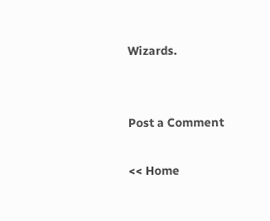Wizards.


Post a Comment

<< Home